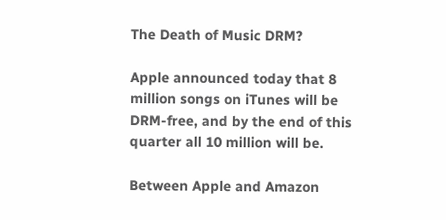The Death of Music DRM?

Apple announced today that 8 million songs on iTunes will be DRM-free, and by the end of this quarter all 10 million will be.

Between Apple and Amazon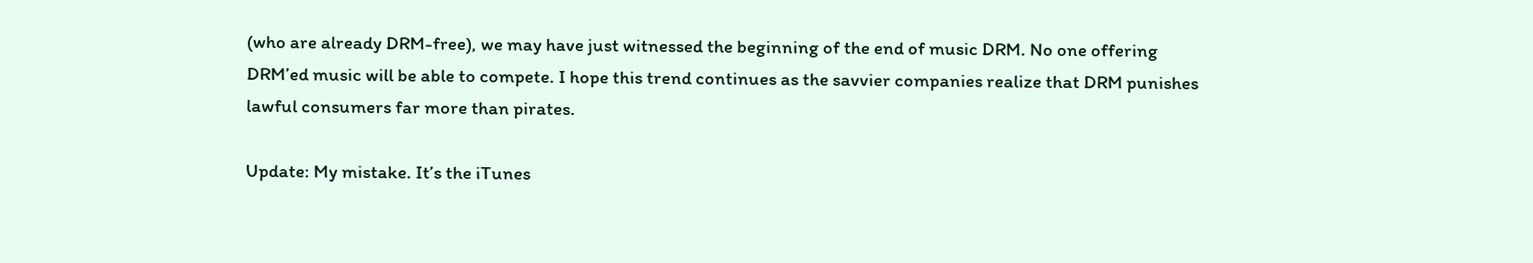(who are already DRM-free), we may have just witnessed the beginning of the end of music DRM. No one offering DRM’ed music will be able to compete. I hope this trend continues as the savvier companies realize that DRM punishes lawful consumers far more than pirates.

Update: My mistake. It’s the iTunes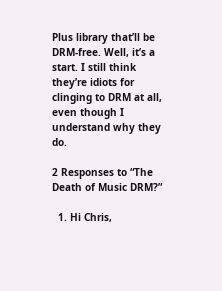Plus library that’ll be DRM-free. Well, it’s a start. I still think they’re idiots for clinging to DRM at all, even though I understand why they do.

2 Responses to “The Death of Music DRM?”

  1. Hi Chris,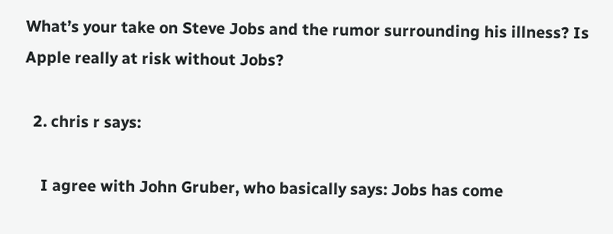What’s your take on Steve Jobs and the rumor surrounding his illness? Is Apple really at risk without Jobs?

  2. chris r says:

    I agree with John Gruber, who basically says: Jobs has come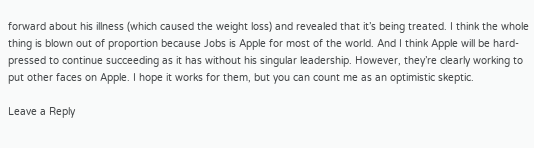forward about his illness (which caused the weight loss) and revealed that it’s being treated. I think the whole thing is blown out of proportion because Jobs is Apple for most of the world. And I think Apple will be hard-pressed to continue succeeding as it has without his singular leadership. However, they’re clearly working to put other faces on Apple. I hope it works for them, but you can count me as an optimistic skeptic.

Leave a Reply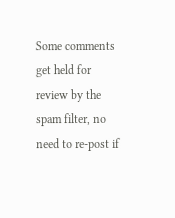Some comments get held for review by the spam filter, no need to re-post if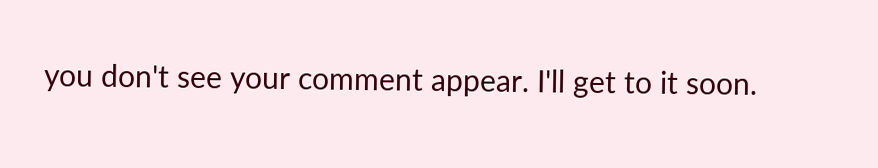you don't see your comment appear. I'll get to it soon.